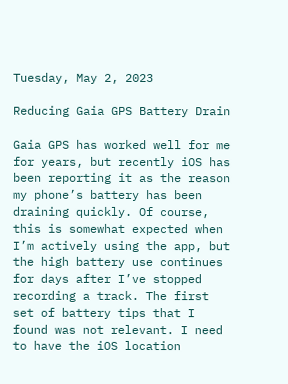Tuesday, May 2, 2023

Reducing Gaia GPS Battery Drain

Gaia GPS has worked well for me for years, but recently iOS has been reporting it as the reason my phone’s battery has been draining quickly. Of course, this is somewhat expected when I’m actively using the app, but the high battery use continues for days after I’ve stopped recording a track. The first set of battery tips that I found was not relevant. I need to have the iOS location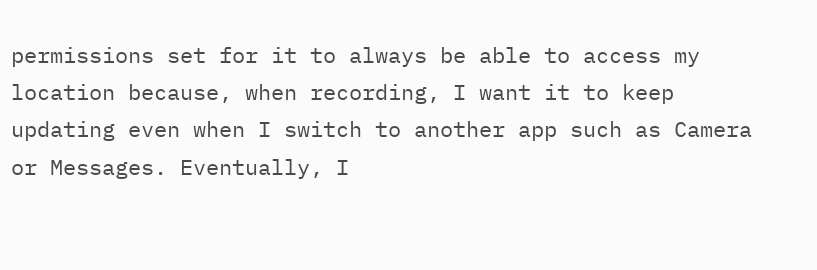permissions set for it to always be able to access my location because, when recording, I want it to keep updating even when I switch to another app such as Camera or Messages. Eventually, I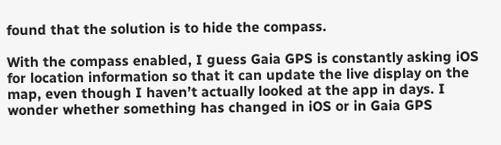found that the solution is to hide the compass.

With the compass enabled, I guess Gaia GPS is constantly asking iOS for location information so that it can update the live display on the map, even though I haven’t actually looked at the app in days. I wonder whether something has changed in iOS or in Gaia GPS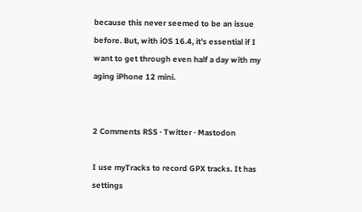because this never seemed to be an issue before. But, with iOS 16.4, it’s essential if I want to get through even half a day with my aging iPhone 12 mini.


2 Comments RSS · Twitter · Mastodon

I use myTracks to record GPX tracks. It has settings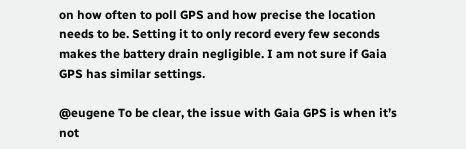on how often to poll GPS and how precise the location needs to be. Setting it to only record every few seconds makes the battery drain negligible. I am not sure if Gaia GPS has similar settings.

@eugene To be clear, the issue with Gaia GPS is when it’s not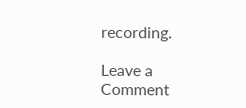recording.

Leave a Comment